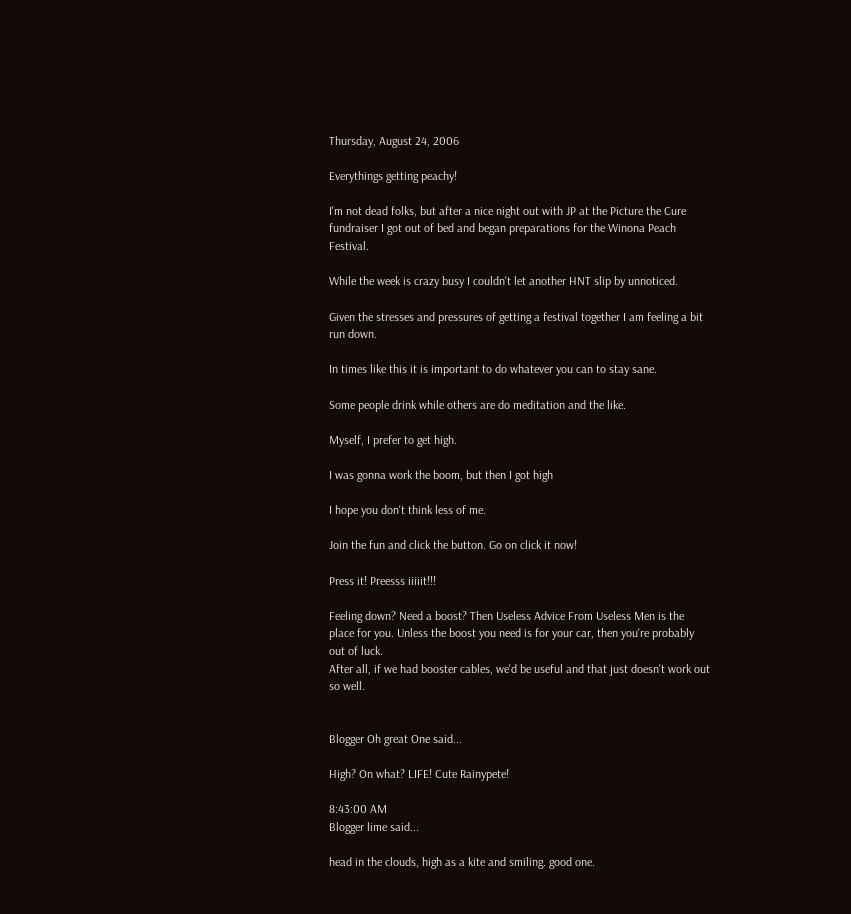Thursday, August 24, 2006

Everythings getting peachy!

I'm not dead folks, but after a nice night out with JP at the Picture the Cure fundraiser I got out of bed and began preparations for the Winona Peach Festival.

While the week is crazy busy I couldn't let another HNT slip by unnoticed.

Given the stresses and pressures of getting a festival together I am feeling a bit run down.

In times like this it is important to do whatever you can to stay sane.

Some people drink while others are do meditation and the like.

Myself, I prefer to get high.

I was gonna work the boom, but then I got high

I hope you don't think less of me.

Join the fun and click the button. Go on click it now!

Press it! Preesss iiiiit!!!

Feeling down? Need a boost? Then Useless Advice From Useless Men is the place for you. Unless the boost you need is for your car, then you're probably out of luck.
After all, if we had booster cables, we'd be useful and that just doesn't work out so well.


Blogger Oh great One said...

High? On what? LIFE! Cute Rainypete!

8:43:00 AM
Blogger lime said...

head in the clouds, high as a kite and smiling. good one.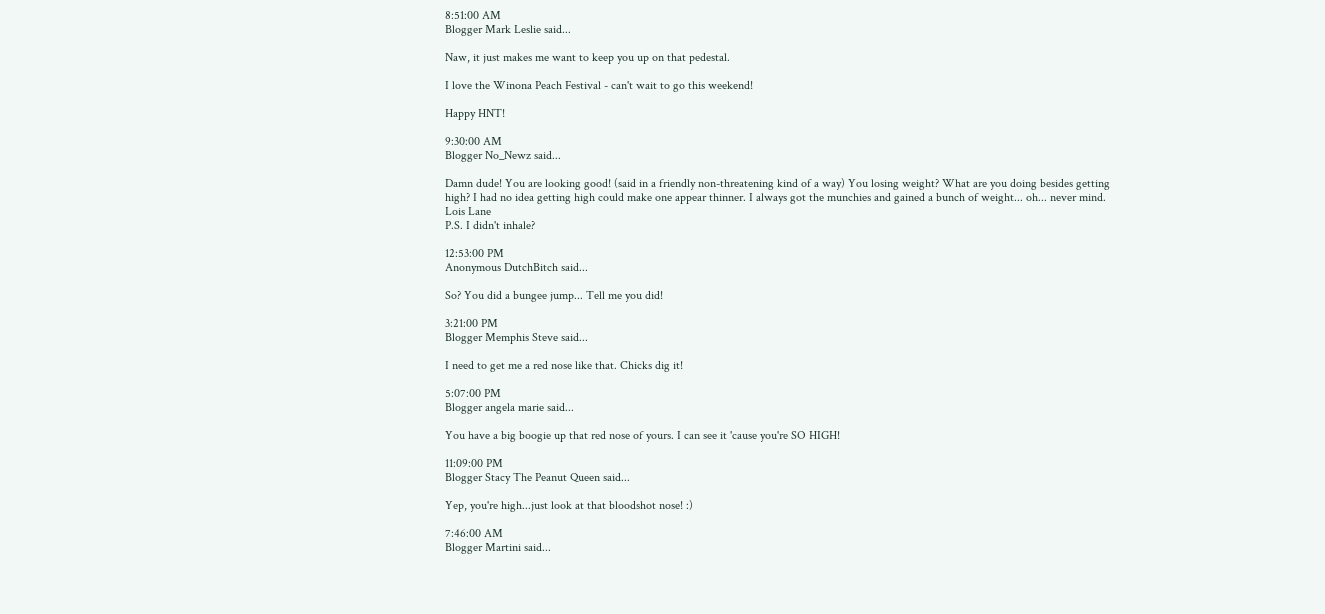8:51:00 AM
Blogger Mark Leslie said...

Naw, it just makes me want to keep you up on that pedestal.

I love the Winona Peach Festival - can't wait to go this weekend!

Happy HNT!

9:30:00 AM
Blogger No_Newz said...

Damn dude! You are looking good! (said in a friendly non-threatening kind of a way) You losing weight? What are you doing besides getting high? I had no idea getting high could make one appear thinner. I always got the munchies and gained a bunch of weight... oh... never mind.
Lois Lane
P.S. I didn't inhale?

12:53:00 PM
Anonymous DutchBitch said...

So? You did a bungee jump... Tell me you did!

3:21:00 PM
Blogger Memphis Steve said...

I need to get me a red nose like that. Chicks dig it!

5:07:00 PM
Blogger angela marie said...

You have a big boogie up that red nose of yours. I can see it 'cause you're SO HIGH!

11:09:00 PM
Blogger Stacy The Peanut Queen said...

Yep, you're high...just look at that bloodshot nose! :)

7:46:00 AM
Blogger Martini said...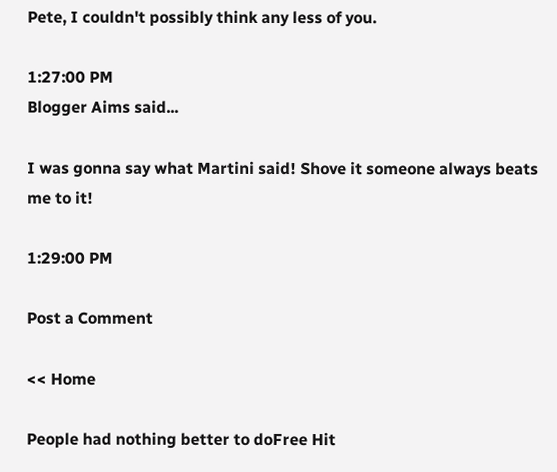Pete, I couldn't possibly think any less of you.

1:27:00 PM
Blogger Aims said...

I was gonna say what Martini said! Shove it someone always beats me to it!

1:29:00 PM

Post a Comment

<< Home

People had nothing better to doFree Hit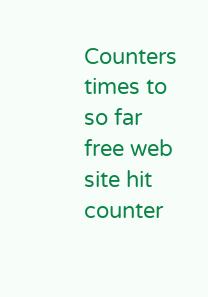Counters times to so far
free web site hit counter